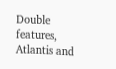Double features, Atlantis and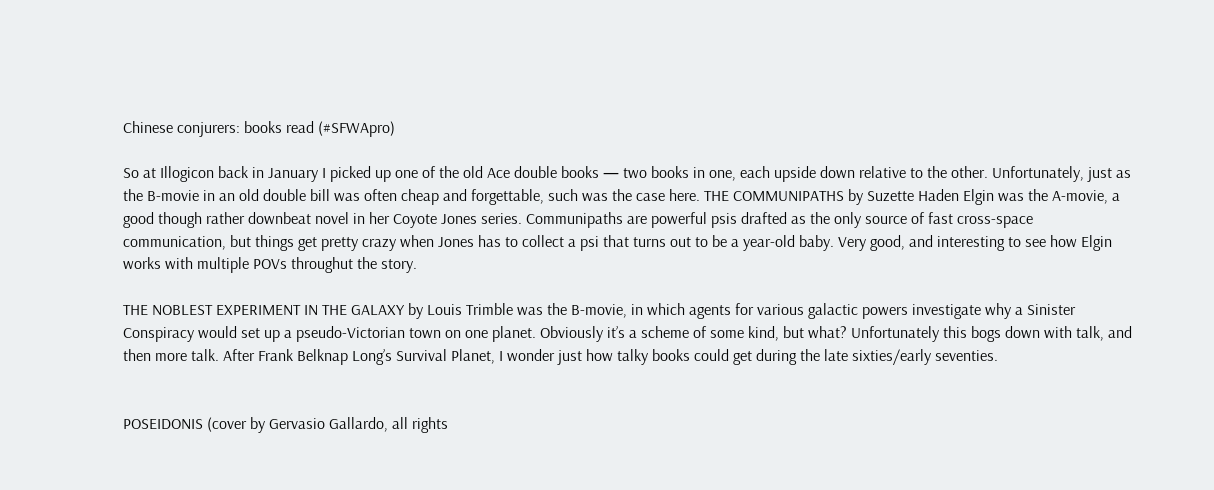Chinese conjurers: books read (#SFWApro)

So at Illogicon back in January I picked up one of the old Ace double books — two books in one, each upside down relative to the other. Unfortunately, just as the B-movie in an old double bill was often cheap and forgettable, such was the case here. THE COMMUNIPATHS by Suzette Haden Elgin was the A-movie, a good though rather downbeat novel in her Coyote Jones series. Communipaths are powerful psis drafted as the only source of fast cross-space communication, but things get pretty crazy when Jones has to collect a psi that turns out to be a year-old baby. Very good, and interesting to see how Elgin works with multiple POVs throughut the story.

THE NOBLEST EXPERIMENT IN THE GALAXY by Louis Trimble was the B-movie, in which agents for various galactic powers investigate why a Sinister Conspiracy would set up a pseudo-Victorian town on one planet. Obviously it’s a scheme of some kind, but what? Unfortunately this bogs down with talk, and then more talk. After Frank Belknap Long’s Survival Planet, I wonder just how talky books could get during the late sixties/early seventies.


POSEIDONIS (cover by Gervasio Gallardo, all rights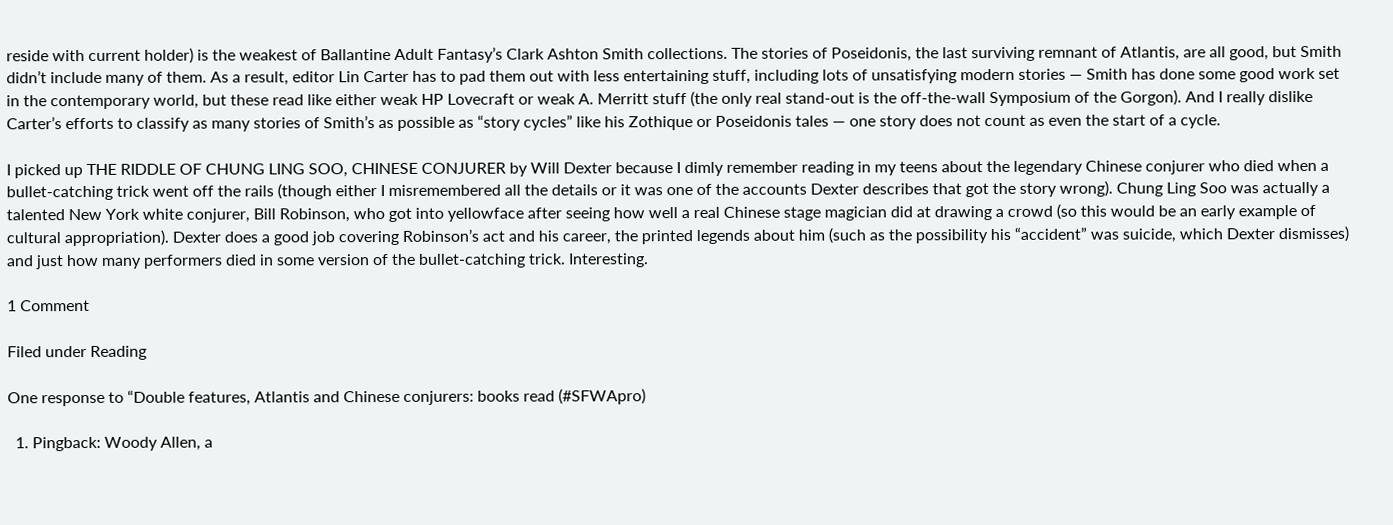reside with current holder) is the weakest of Ballantine Adult Fantasy’s Clark Ashton Smith collections. The stories of Poseidonis, the last surviving remnant of Atlantis, are all good, but Smith didn’t include many of them. As a result, editor Lin Carter has to pad them out with less entertaining stuff, including lots of unsatisfying modern stories — Smith has done some good work set in the contemporary world, but these read like either weak HP Lovecraft or weak A. Merritt stuff (the only real stand-out is the off-the-wall Symposium of the Gorgon). And I really dislike Carter’s efforts to classify as many stories of Smith’s as possible as “story cycles” like his Zothique or Poseidonis tales — one story does not count as even the start of a cycle.

I picked up THE RIDDLE OF CHUNG LING SOO, CHINESE CONJURER by Will Dexter because I dimly remember reading in my teens about the legendary Chinese conjurer who died when a bullet-catching trick went off the rails (though either I misremembered all the details or it was one of the accounts Dexter describes that got the story wrong). Chung Ling Soo was actually a talented New York white conjurer, Bill Robinson, who got into yellowface after seeing how well a real Chinese stage magician did at drawing a crowd (so this would be an early example of cultural appropriation). Dexter does a good job covering Robinson’s act and his career, the printed legends about him (such as the possibility his “accident” was suicide, which Dexter dismisses) and just how many performers died in some version of the bullet-catching trick. Interesting.

1 Comment

Filed under Reading

One response to “Double features, Atlantis and Chinese conjurers: books read (#SFWApro)

  1. Pingback: Woody Allen, a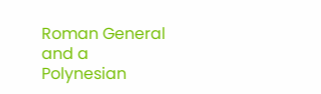Roman General and a Polynesian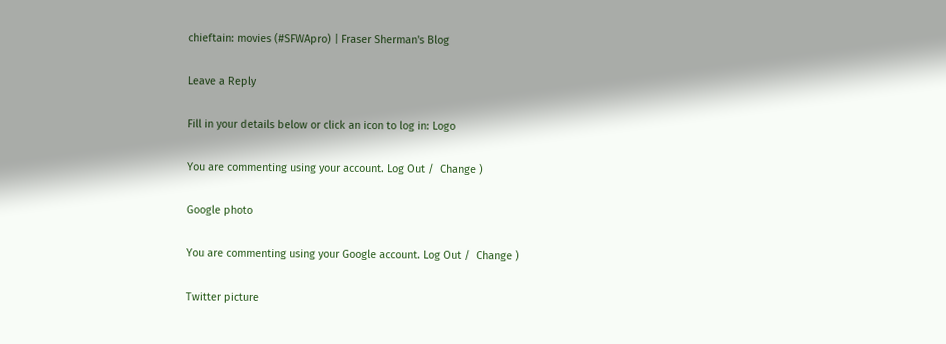chieftain: movies (#SFWApro) | Fraser Sherman's Blog

Leave a Reply

Fill in your details below or click an icon to log in: Logo

You are commenting using your account. Log Out /  Change )

Google photo

You are commenting using your Google account. Log Out /  Change )

Twitter picture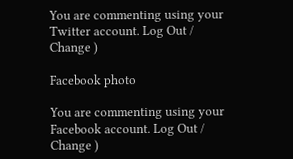You are commenting using your Twitter account. Log Out /  Change )

Facebook photo

You are commenting using your Facebook account. Log Out /  Change )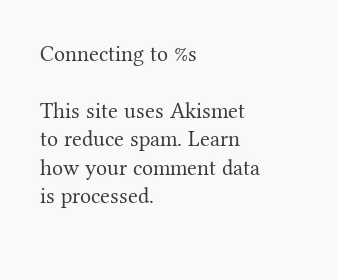Connecting to %s

This site uses Akismet to reduce spam. Learn how your comment data is processed.